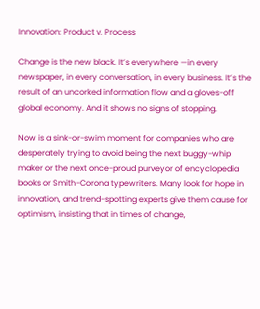Innovation: Product v. Process

Change is the new black. It’s everywhere —in every newspaper, in every conversation, in every business. It’s the result of an uncorked information flow and a gloves-off global economy. And it shows no signs of stopping.

Now is a sink-or-swim moment for companies who are desperately trying to avoid being the next buggy-whip maker or the next once-proud purveyor of encyclopedia books or Smith-Corona typewriters. Many look for hope in innovation, and trend-spotting experts give them cause for optimism, insisting that in times of change,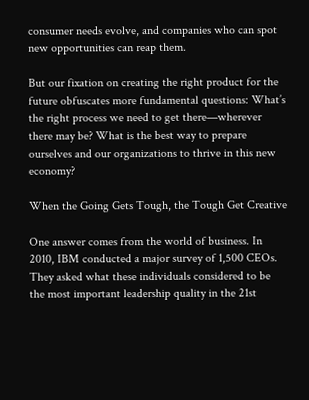consumer needs evolve, and companies who can spot new opportunities can reap them.

But our fixation on creating the right product for the future obfuscates more fundamental questions: What’s the right process we need to get there—wherever there may be? What is the best way to prepare ourselves and our organizations to thrive in this new economy?

When the Going Gets Tough, the Tough Get Creative

One answer comes from the world of business. In 2010, IBM conducted a major survey of 1,500 CEOs. They asked what these individuals considered to be the most important leadership quality in the 21st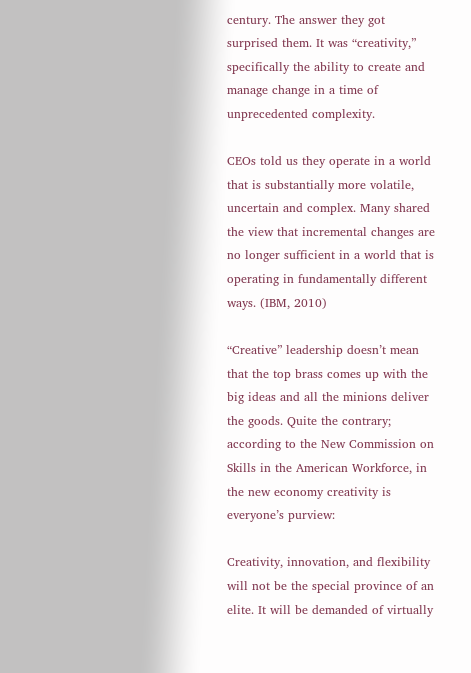century. The answer they got surprised them. It was “creativity,” specifically the ability to create and manage change in a time of unprecedented complexity.

CEOs told us they operate in a world that is substantially more volatile, uncertain and complex. Many shared the view that incremental changes are no longer sufficient in a world that is operating in fundamentally different ways. (IBM, 2010)

“Creative” leadership doesn’t mean that the top brass comes up with the big ideas and all the minions deliver the goods. Quite the contrary; according to the New Commission on Skills in the American Workforce, in the new economy creativity is everyone’s purview:

Creativity, innovation, and flexibility will not be the special province of an elite. It will be demanded of virtually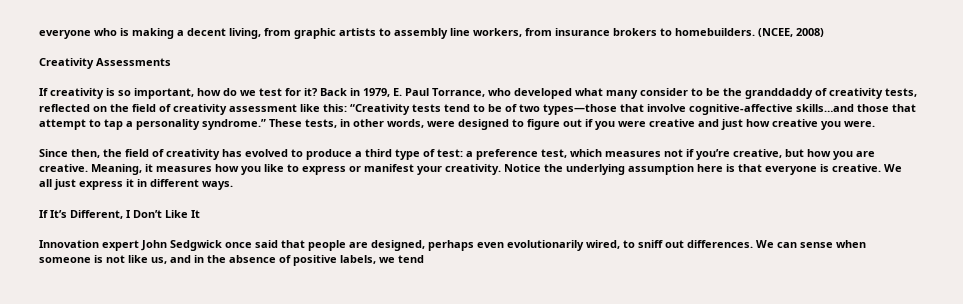everyone who is making a decent living, from graphic artists to assembly line workers, from insurance brokers to homebuilders. (NCEE, 2008)

Creativity Assessments

If creativity is so important, how do we test for it? Back in 1979, E. Paul Torrance, who developed what many consider to be the granddaddy of creativity tests, reflected on the field of creativity assessment like this: “Creativity tests tend to be of two types—those that involve cognitive-affective skills…and those that attempt to tap a personality syndrome.” These tests, in other words, were designed to figure out if you were creative and just how creative you were.

Since then, the field of creativity has evolved to produce a third type of test: a preference test, which measures not if you’re creative, but how you are creative. Meaning, it measures how you like to express or manifest your creativity. Notice the underlying assumption here is that everyone is creative. We all just express it in different ways.

If It’s Different, I Don’t Like It

Innovation expert John Sedgwick once said that people are designed, perhaps even evolutionarily wired, to sniff out differences. We can sense when someone is not like us, and in the absence of positive labels, we tend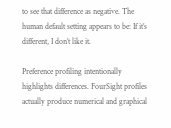to see that difference as negative. The human default setting appears to be: If it’s different, I don’t like it.

Preference profiling intentionally highlights differences. FourSight profiles actually produce numerical and graphical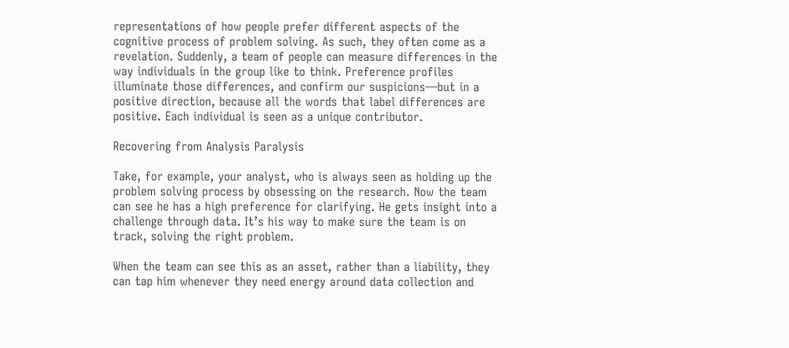representations of how people prefer different aspects of the cognitive process of problem solving. As such, they often come as a revelation. Suddenly, a team of people can measure differences in the way individuals in the group like to think. Preference profiles illuminate those differences, and confirm our suspicions—but in a positive direction, because all the words that label differences are positive. Each individual is seen as a unique contributor.

Recovering from Analysis Paralysis

Take, for example, your analyst, who is always seen as holding up the problem solving process by obsessing on the research. Now the team can see he has a high preference for clarifying. He gets insight into a challenge through data. It’s his way to make sure the team is on track, solving the right problem.

When the team can see this as an asset, rather than a liability, they can tap him whenever they need energy around data collection and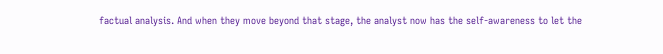factual analysis. And when they move beyond that stage, the analyst now has the self-awareness to let the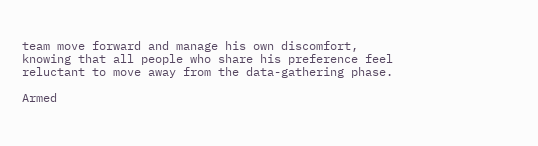team move forward and manage his own discomfort, knowing that all people who share his preference feel reluctant to move away from the data-gathering phase.

Armed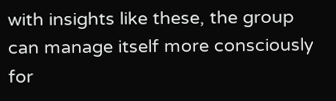with insights like these, the group can manage itself more consciously for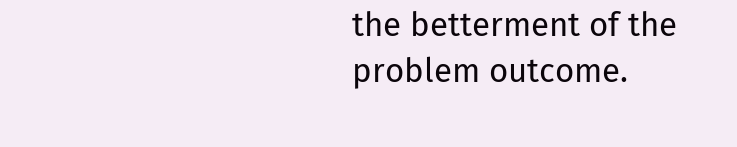the betterment of the problem outcome.